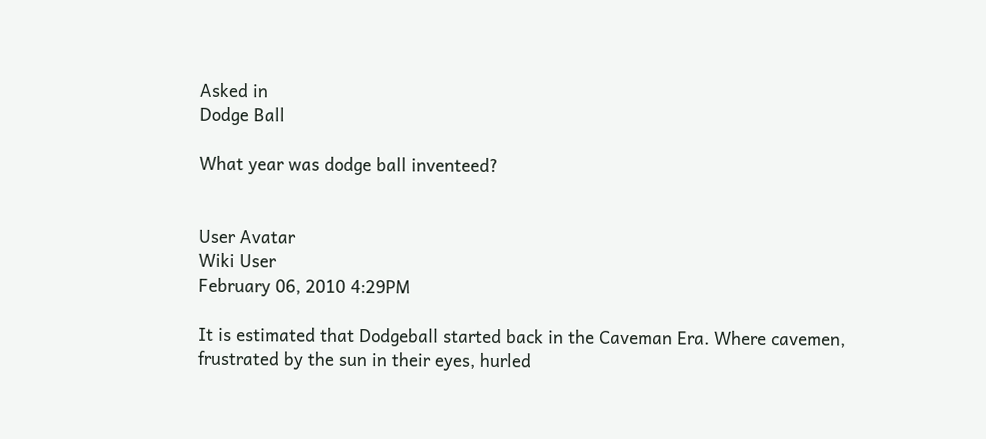Asked in
Dodge Ball

What year was dodge ball inventeed?


User Avatar
Wiki User
February 06, 2010 4:29PM

It is estimated that Dodgeball started back in the Caveman Era. Where cavemen, frustrated by the sun in their eyes, hurled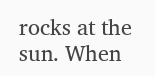rocks at the sun. When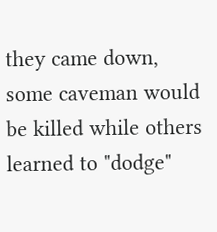they came down, some caveman would be killed while others learned to "dodge"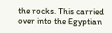the rocks. This carried over into the Egyptian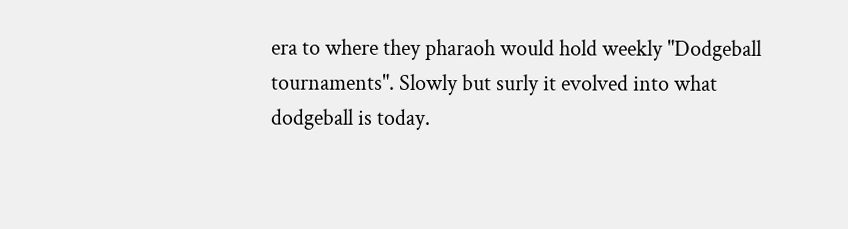era to where they pharaoh would hold weekly "Dodgeball tournaments". Slowly but surly it evolved into what dodgeball is today.